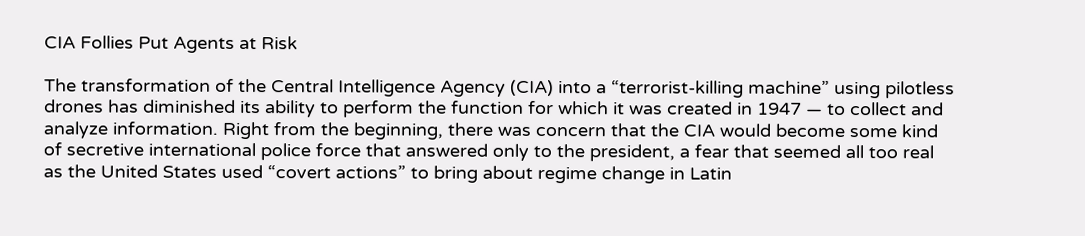CIA Follies Put Agents at Risk

The transformation of the Central Intelligence Agency (CIA) into a “terrorist-killing machine” using pilotless drones has diminished its ability to perform the function for which it was created in 1947 — to collect and analyze information. Right from the beginning, there was concern that the CIA would become some kind of secretive international police force that answered only to the president, a fear that seemed all too real as the United States used “covert actions” to bring about regime change in Latin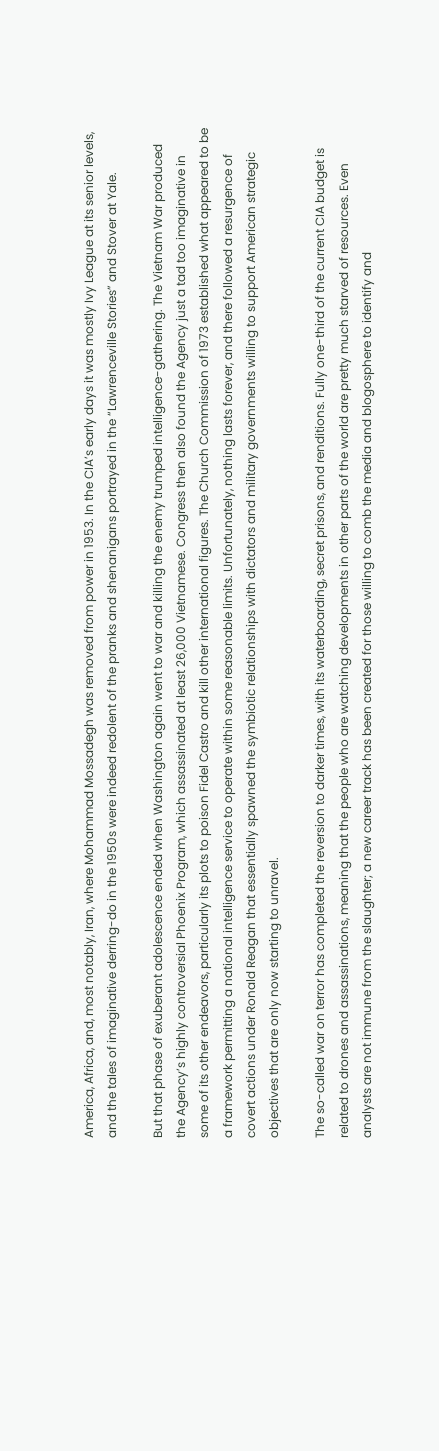America, Africa, and, most notably, Iran, where Mohammad Mossadegh was removed from power in 1953. In the CIA’s early days it was mostly Ivy League at its senior levels, and the tales of imaginative derring-do in the 1950s were indeed redolent of the pranks and shenanigans portrayed in the “Lawrenceville Stories” and Stover at Yale.

But that phase of exuberant adolescence ended when Washington again went to war and killing the enemy trumped intelligence-gathering. The Vietnam War produced the Agency’s highly controversial Phoenix Program, which assassinated at least 26,000 Vietnamese. Congress then also found the Agency just a tad too imaginative in some of its other endeavors, particularly its plots to poison Fidel Castro and kill other international figures. The Church Commission of 1973 established what appeared to be a framework permitting a national intelligence service to operate within some reasonable limits. Unfortunately, nothing lasts forever, and there followed a resurgence of covert actions under Ronald Reagan that essentially spawned the symbiotic relationships with dictators and military governments willing to support American strategic objectives that are only now starting to unravel.

The so-called war on terror has completed the reversion to darker times, with its waterboarding, secret prisons, and renditions. Fully one-third of the current CIA budget is related to drones and assassinations, meaning that the people who are watching developments in other parts of the world are pretty much starved of resources. Even analysts are not immune from the slaughter; a new career track has been created for those willing to comb the media and blogosphere to identify and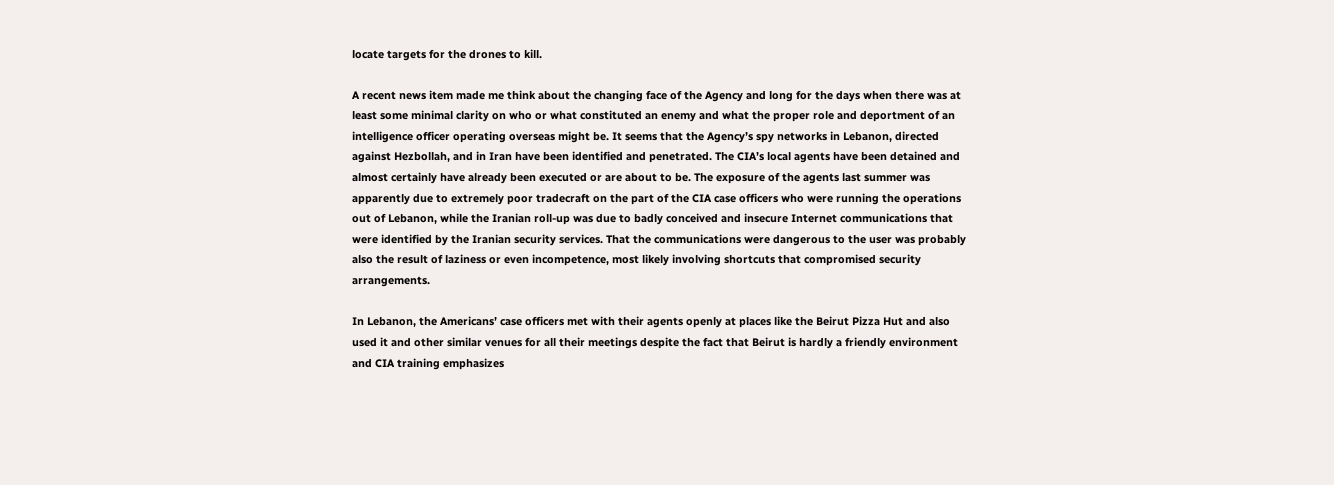locate targets for the drones to kill.

A recent news item made me think about the changing face of the Agency and long for the days when there was at least some minimal clarity on who or what constituted an enemy and what the proper role and deportment of an intelligence officer operating overseas might be. It seems that the Agency’s spy networks in Lebanon, directed against Hezbollah, and in Iran have been identified and penetrated. The CIA’s local agents have been detained and almost certainly have already been executed or are about to be. The exposure of the agents last summer was apparently due to extremely poor tradecraft on the part of the CIA case officers who were running the operations out of Lebanon, while the Iranian roll-up was due to badly conceived and insecure Internet communications that were identified by the Iranian security services. That the communications were dangerous to the user was probably also the result of laziness or even incompetence, most likely involving shortcuts that compromised security arrangements.

In Lebanon, the Americans’ case officers met with their agents openly at places like the Beirut Pizza Hut and also used it and other similar venues for all their meetings despite the fact that Beirut is hardly a friendly environment and CIA training emphasizes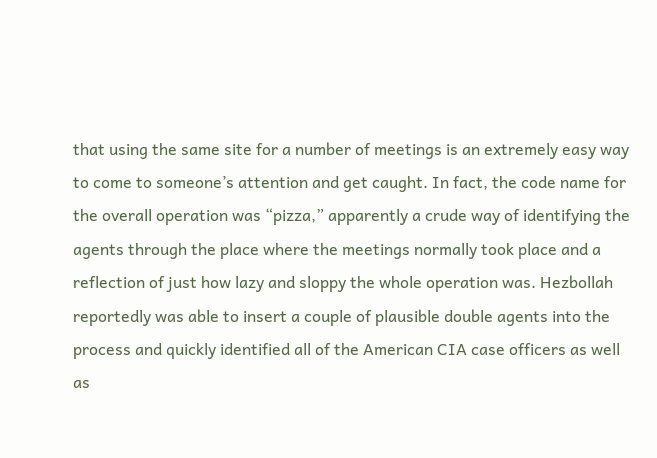that using the same site for a number of meetings is an extremely easy way to come to someone’s attention and get caught. In fact, the code name for the overall operation was “pizza,” apparently a crude way of identifying the agents through the place where the meetings normally took place and a reflection of just how lazy and sloppy the whole operation was. Hezbollah reportedly was able to insert a couple of plausible double agents into the process and quickly identified all of the American CIA case officers as well as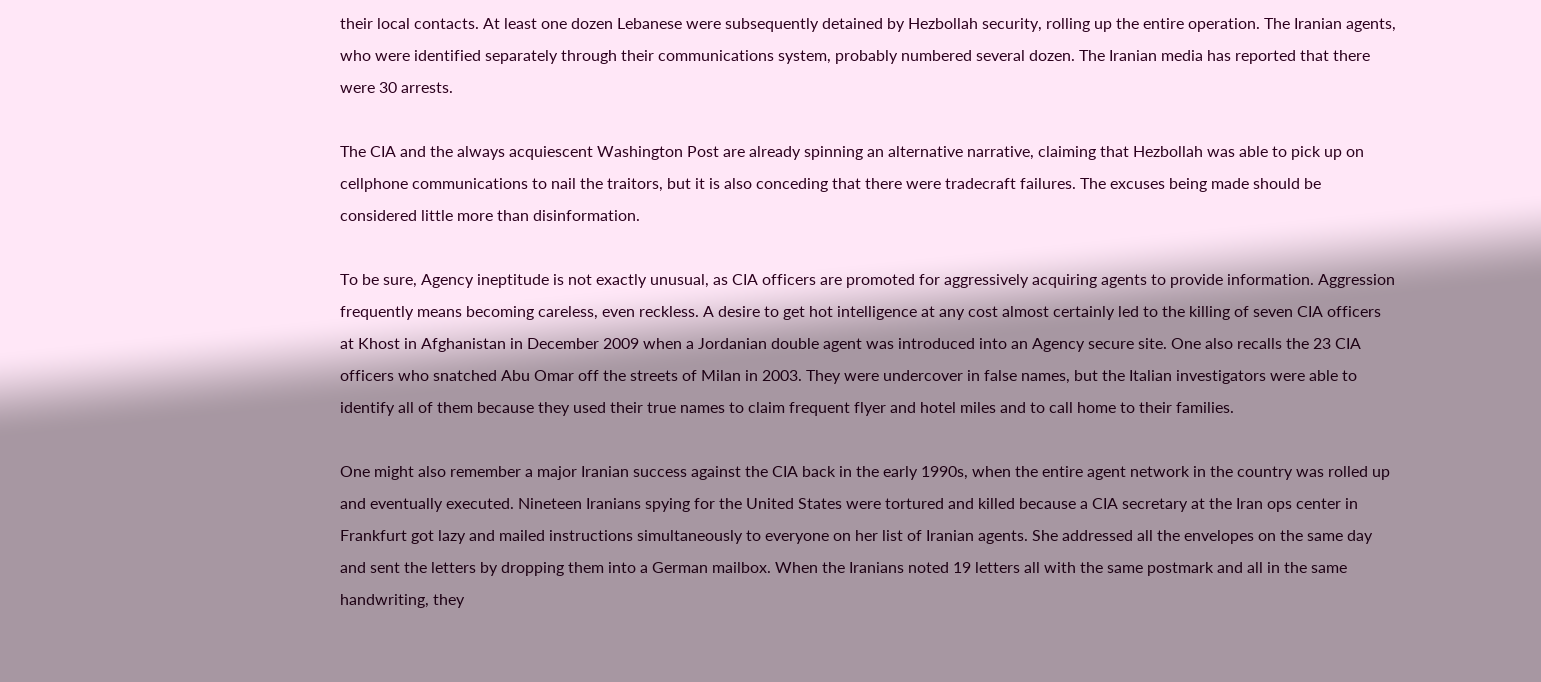their local contacts. At least one dozen Lebanese were subsequently detained by Hezbollah security, rolling up the entire operation. The Iranian agents, who were identified separately through their communications system, probably numbered several dozen. The Iranian media has reported that there were 30 arrests.

The CIA and the always acquiescent Washington Post are already spinning an alternative narrative, claiming that Hezbollah was able to pick up on cellphone communications to nail the traitors, but it is also conceding that there were tradecraft failures. The excuses being made should be considered little more than disinformation.

To be sure, Agency ineptitude is not exactly unusual, as CIA officers are promoted for aggressively acquiring agents to provide information. Aggression frequently means becoming careless, even reckless. A desire to get hot intelligence at any cost almost certainly led to the killing of seven CIA officers at Khost in Afghanistan in December 2009 when a Jordanian double agent was introduced into an Agency secure site. One also recalls the 23 CIA officers who snatched Abu Omar off the streets of Milan in 2003. They were undercover in false names, but the Italian investigators were able to identify all of them because they used their true names to claim frequent flyer and hotel miles and to call home to their families.

One might also remember a major Iranian success against the CIA back in the early 1990s, when the entire agent network in the country was rolled up and eventually executed. Nineteen Iranians spying for the United States were tortured and killed because a CIA secretary at the Iran ops center in Frankfurt got lazy and mailed instructions simultaneously to everyone on her list of Iranian agents. She addressed all the envelopes on the same day and sent the letters by dropping them into a German mailbox. When the Iranians noted 19 letters all with the same postmark and all in the same handwriting, they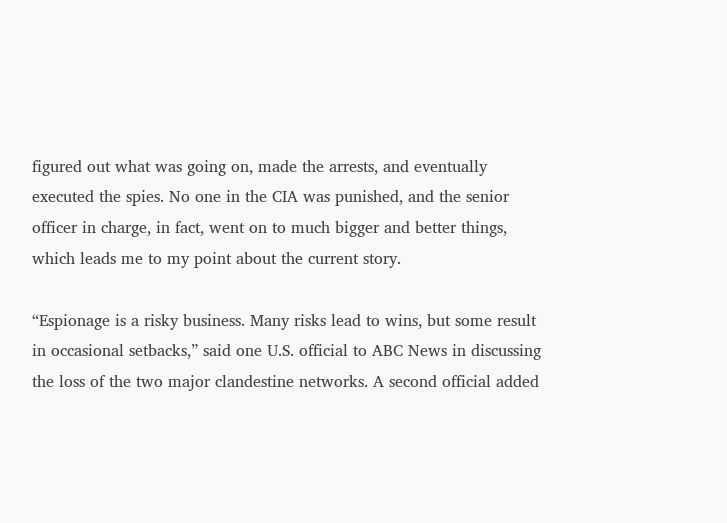figured out what was going on, made the arrests, and eventually executed the spies. No one in the CIA was punished, and the senior officer in charge, in fact, went on to much bigger and better things, which leads me to my point about the current story.

“Espionage is a risky business. Many risks lead to wins, but some result in occasional setbacks,” said one U.S. official to ABC News in discussing the loss of the two major clandestine networks. A second official added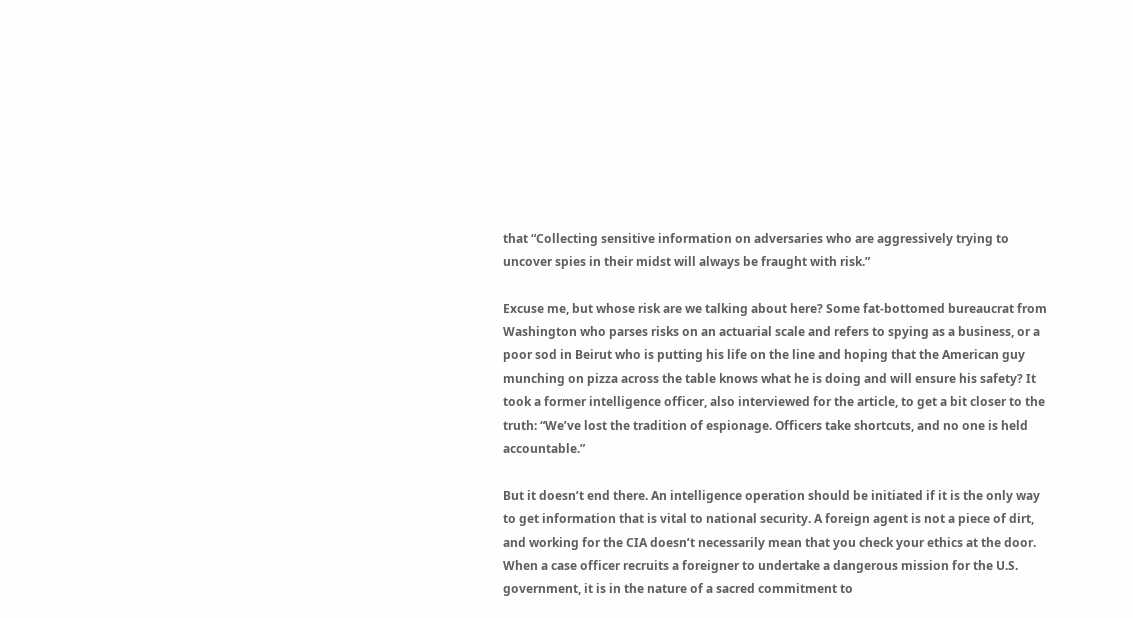that “Collecting sensitive information on adversaries who are aggressively trying to uncover spies in their midst will always be fraught with risk.”

Excuse me, but whose risk are we talking about here? Some fat-bottomed bureaucrat from Washington who parses risks on an actuarial scale and refers to spying as a business, or a poor sod in Beirut who is putting his life on the line and hoping that the American guy munching on pizza across the table knows what he is doing and will ensure his safety? It took a former intelligence officer, also interviewed for the article, to get a bit closer to the truth: “We’ve lost the tradition of espionage. Officers take shortcuts, and no one is held accountable.”

But it doesn’t end there. An intelligence operation should be initiated if it is the only way to get information that is vital to national security. A foreign agent is not a piece of dirt, and working for the CIA doesn’t necessarily mean that you check your ethics at the door. When a case officer recruits a foreigner to undertake a dangerous mission for the U.S. government, it is in the nature of a sacred commitment to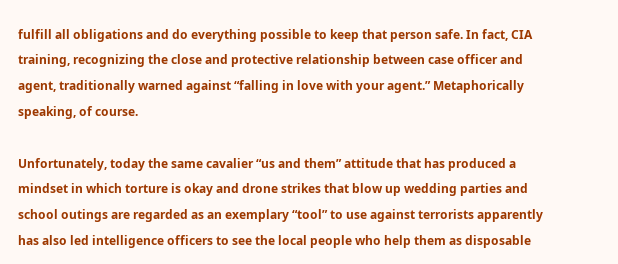fulfill all obligations and do everything possible to keep that person safe. In fact, CIA training, recognizing the close and protective relationship between case officer and agent, traditionally warned against “falling in love with your agent.” Metaphorically speaking, of course.

Unfortunately, today the same cavalier “us and them” attitude that has produced a mindset in which torture is okay and drone strikes that blow up wedding parties and school outings are regarded as an exemplary “tool” to use against terrorists apparently has also led intelligence officers to see the local people who help them as disposable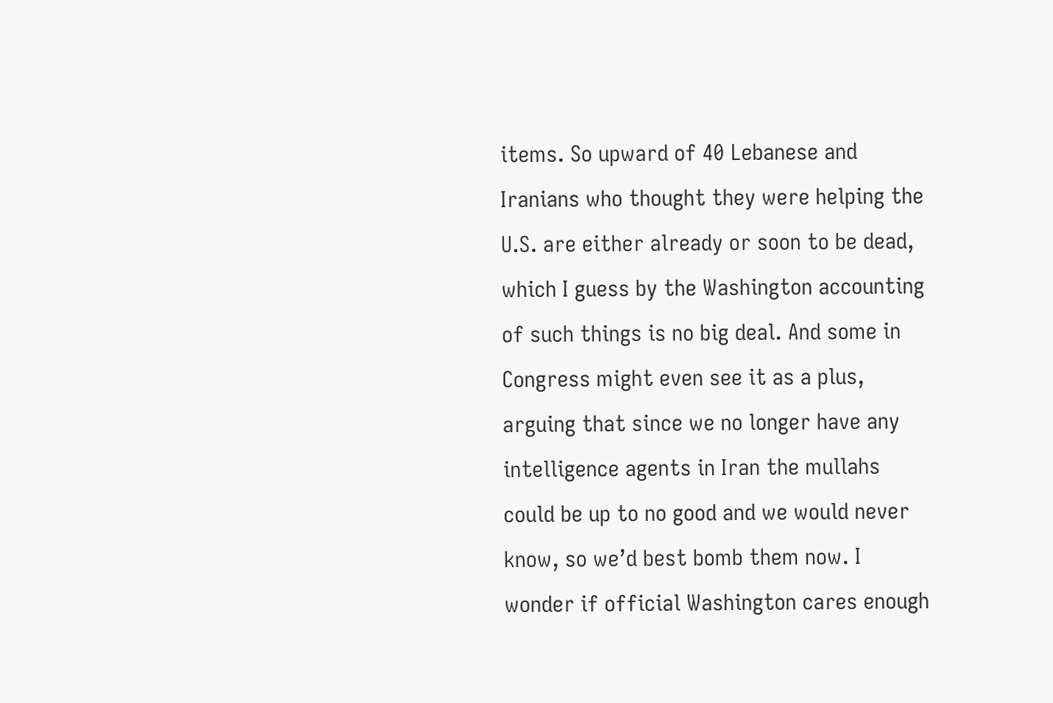items. So upward of 40 Lebanese and Iranians who thought they were helping the U.S. are either already or soon to be dead, which I guess by the Washington accounting of such things is no big deal. And some in Congress might even see it as a plus, arguing that since we no longer have any intelligence agents in Iran the mullahs could be up to no good and we would never know, so we’d best bomb them now. I wonder if official Washington cares enough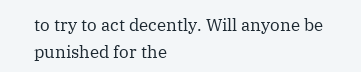to try to act decently. Will anyone be punished for the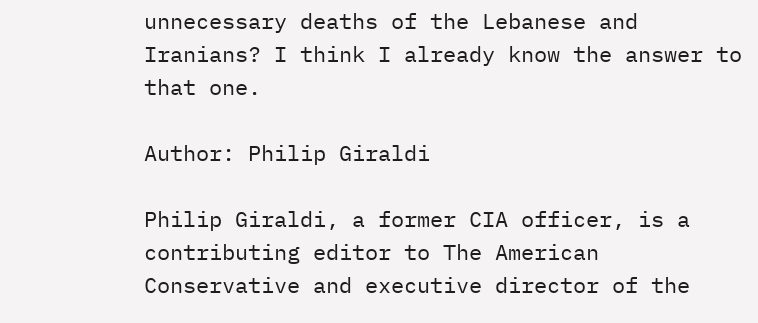unnecessary deaths of the Lebanese and Iranians? I think I already know the answer to that one.

Author: Philip Giraldi

Philip Giraldi, a former CIA officer, is a contributing editor to The American Conservative and executive director of the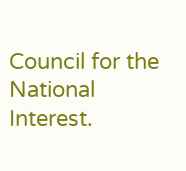Council for the National Interest.